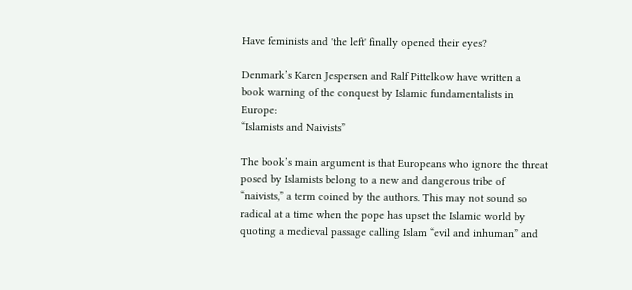Have feminists and 'the left' finally opened their eyes?

Denmark’s Karen Jespersen and Ralf Pittelkow have written a
book warning of the conquest by Islamic fundamentalists in Europe:
“Islamists and Naivists”

The book’s main argument is that Europeans who ignore the threat posed by Islamists belong to a new and dangerous tribe of “naivists,” a term coined by the authors. This may not sound so radical at a time when the pope has upset the Islamic world by quoting a medieval passage calling Islam “evil and inhuman” and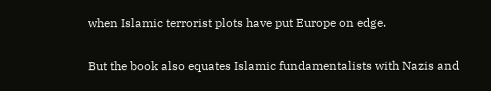when Islamic terrorist plots have put Europe on edge.

But the book also equates Islamic fundamentalists with Nazis and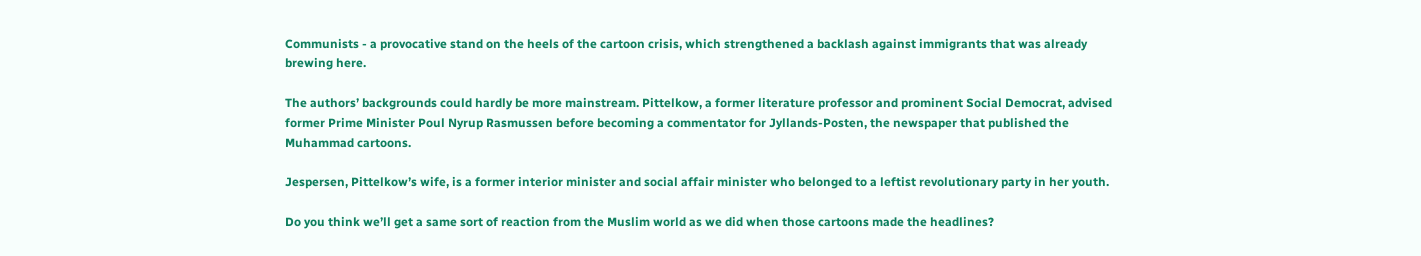Communists - a provocative stand on the heels of the cartoon crisis, which strengthened a backlash against immigrants that was already brewing here.

The authors’ backgrounds could hardly be more mainstream. Pittelkow, a former literature professor and prominent Social Democrat, advised former Prime Minister Poul Nyrup Rasmussen before becoming a commentator for Jyllands-Posten, the newspaper that published the Muhammad cartoons.

Jespersen, Pittelkow’s wife, is a former interior minister and social affair minister who belonged to a leftist revolutionary party in her youth.

Do you think we’ll get a same sort of reaction from the Muslim world as we did when those cartoons made the headlines?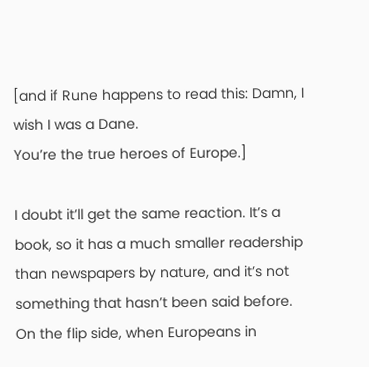[and if Rune happens to read this: Damn, I wish I was a Dane.
You’re the true heroes of Europe.]

I doubt it’ll get the same reaction. It’s a book, so it has a much smaller readership than newspapers by nature, and it’s not something that hasn’t been said before. On the flip side, when Europeans in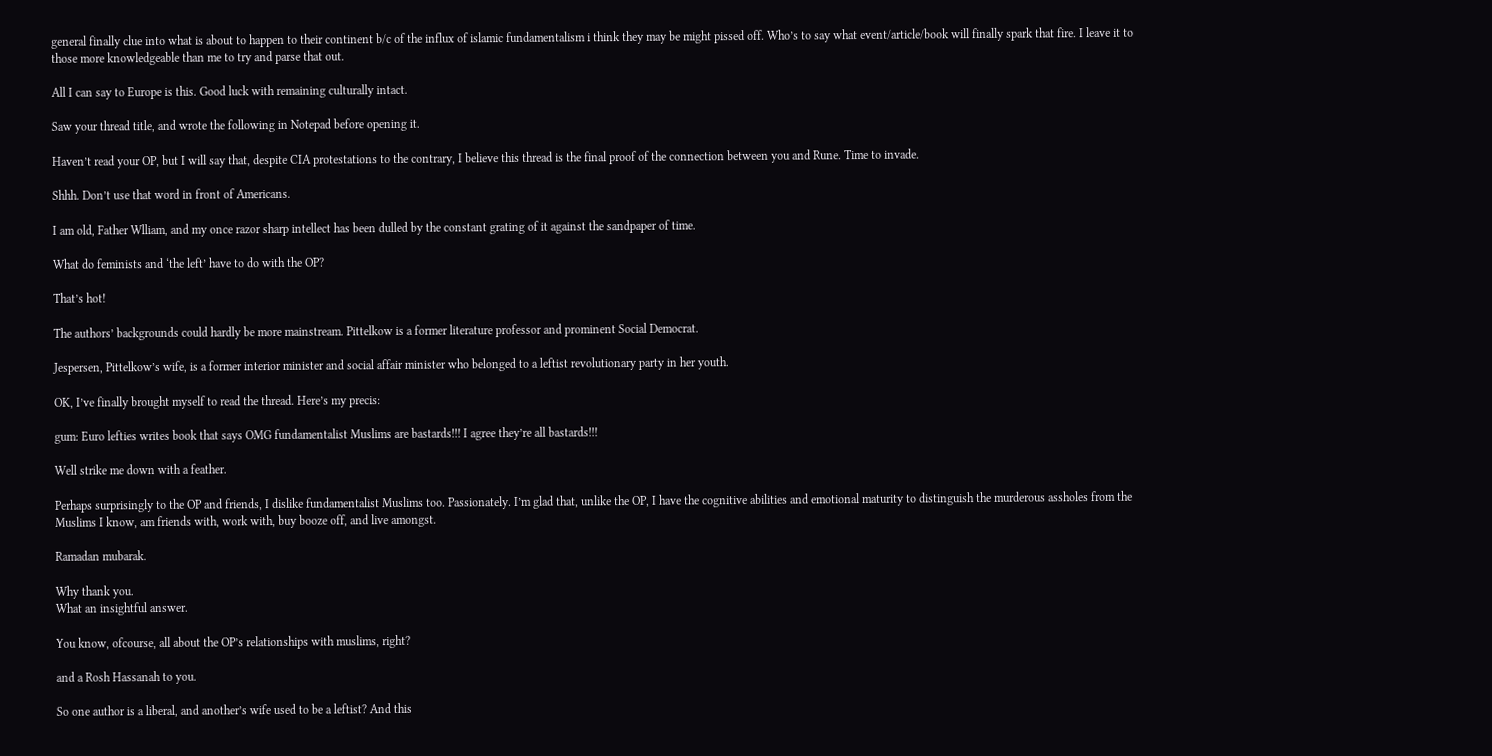general finally clue into what is about to happen to their continent b/c of the influx of islamic fundamentalism i think they may be might pissed off. Who’s to say what event/article/book will finally spark that fire. I leave it to those more knowledgeable than me to try and parse that out.

All I can say to Europe is this. Good luck with remaining culturally intact.

Saw your thread title, and wrote the following in Notepad before opening it.

Haven’t read your OP, but I will say that, despite CIA protestations to the contrary, I believe this thread is the final proof of the connection between you and Rune. Time to invade.

Shhh. Don’t use that word in front of Americans.

I am old, Father Wlliam, and my once razor sharp intellect has been dulled by the constant grating of it against the sandpaper of time.

What do feminists and ‘the left’ have to do with the OP?

That’s hot!

The authors’ backgrounds could hardly be more mainstream. Pittelkow is a former literature professor and prominent Social Democrat.

Jespersen, Pittelkow’s wife, is a former interior minister and social affair minister who belonged to a leftist revolutionary party in her youth.

OK, I’ve finally brought myself to read the thread. Here’s my precis:

gum: Euro lefties writes book that says OMG fundamentalist Muslims are bastards!!! I agree they’re all bastards!!!

Well strike me down with a feather.

Perhaps surprisingly to the OP and friends, I dislike fundamentalist Muslims too. Passionately. I’m glad that, unlike the OP, I have the cognitive abilities and emotional maturity to distinguish the murderous assholes from the Muslims I know, am friends with, work with, buy booze off, and live amongst.

Ramadan mubarak.

Why thank you.
What an insightful answer.

You know, ofcourse, all about the OP’s relationships with muslims, right?

and a Rosh Hassanah to you.

So one author is a liberal, and another’s wife used to be a leftist? And this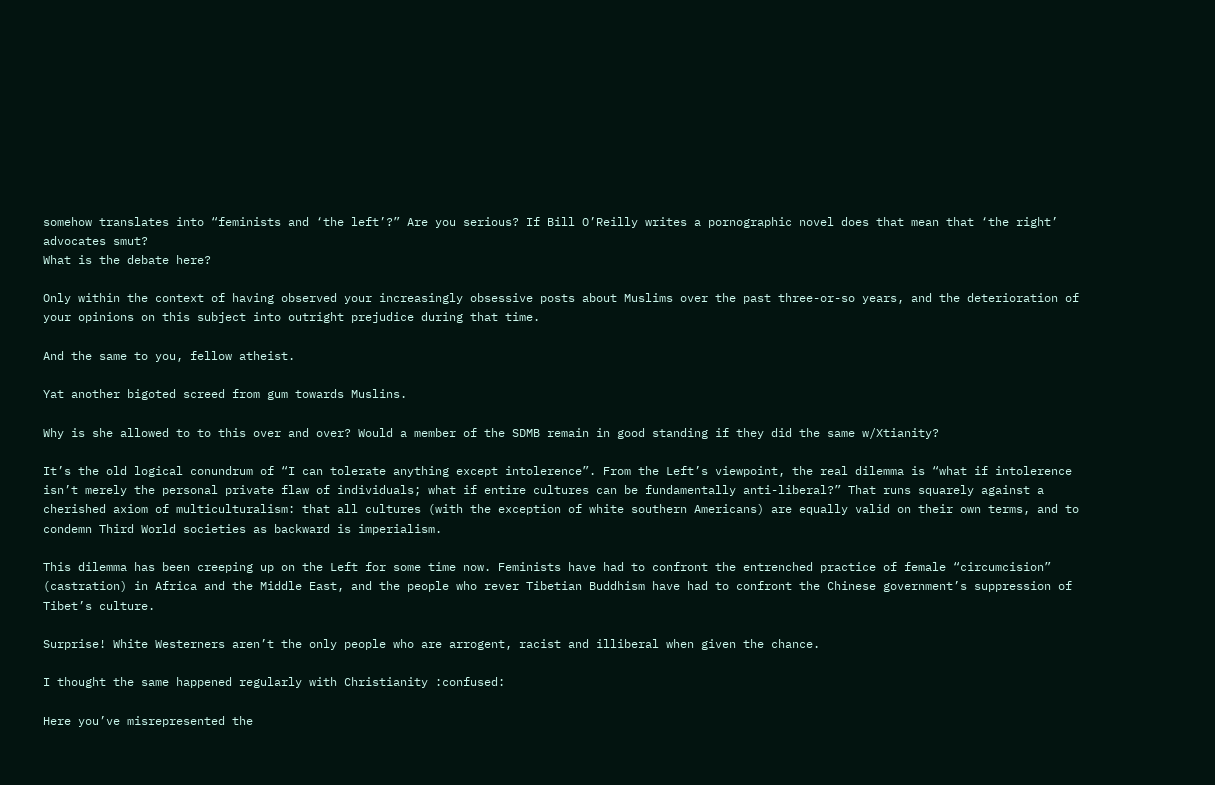somehow translates into “feminists and ‘the left’?” Are you serious? If Bill O’Reilly writes a pornographic novel does that mean that ‘the right’ advocates smut?
What is the debate here?

Only within the context of having observed your increasingly obsessive posts about Muslims over the past three-or-so years, and the deterioration of your opinions on this subject into outright prejudice during that time.

And the same to you, fellow atheist.

Yat another bigoted screed from gum towards Muslins.

Why is she allowed to to this over and over? Would a member of the SDMB remain in good standing if they did the same w/Xtianity?

It’s the old logical conundrum of “I can tolerate anything except intolerence”. From the Left’s viewpoint, the real dilemma is “what if intolerence isn’t merely the personal private flaw of individuals; what if entire cultures can be fundamentally anti-liberal?” That runs squarely against a cherished axiom of multiculturalism: that all cultures (with the exception of white southern Americans) are equally valid on their own terms, and to condemn Third World societies as backward is imperialism.

This dilemma has been creeping up on the Left for some time now. Feminists have had to confront the entrenched practice of female “circumcision” (castration) in Africa and the Middle East, and the people who rever Tibetian Buddhism have had to confront the Chinese government’s suppression of Tibet’s culture.

Surprise! White Westerners aren’t the only people who are arrogent, racist and illiberal when given the chance.

I thought the same happened regularly with Christianity :confused:

Here you’ve misrepresented the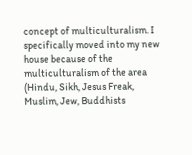concept of multiculturalism. I specifically moved into my new house because of the multiculturalism of the area (Hindu, Sikh, Jesus Freak, Muslim, Jew, Buddhists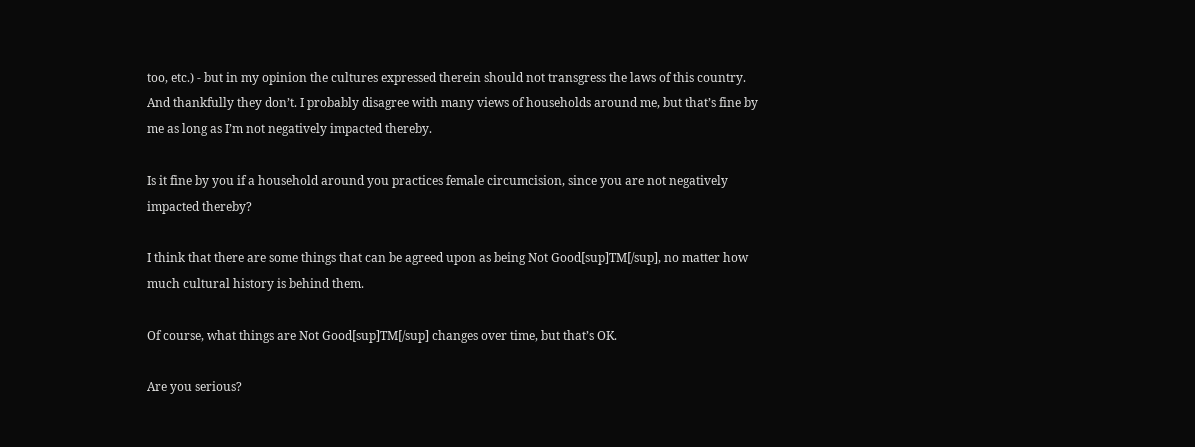too, etc.) - but in my opinion the cultures expressed therein should not transgress the laws of this country. And thankfully they don’t. I probably disagree with many views of households around me, but that’s fine by me as long as I’m not negatively impacted thereby.

Is it fine by you if a household around you practices female circumcision, since you are not negatively impacted thereby?

I think that there are some things that can be agreed upon as being Not Good[sup]TM[/sup], no matter how much cultural history is behind them.

Of course, what things are Not Good[sup]TM[/sup] changes over time, but that’s OK.

Are you serious?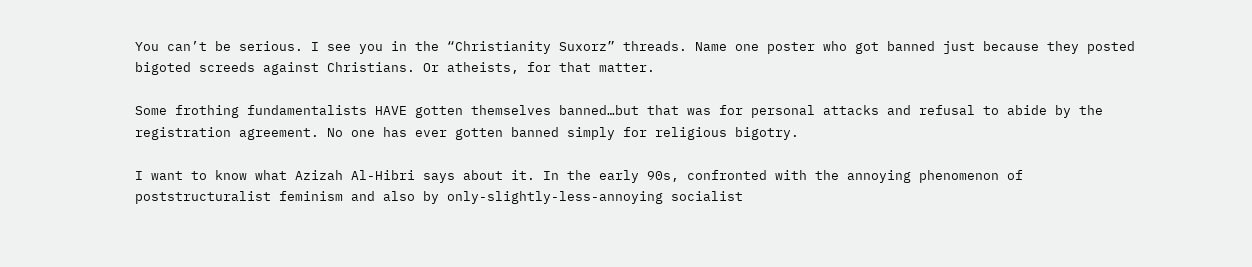You can’t be serious. I see you in the “Christianity Suxorz” threads. Name one poster who got banned just because they posted bigoted screeds against Christians. Or atheists, for that matter.

Some frothing fundamentalists HAVE gotten themselves banned…but that was for personal attacks and refusal to abide by the registration agreement. No one has ever gotten banned simply for religious bigotry.

I want to know what Azizah Al-Hibri says about it. In the early 90s, confronted with the annoying phenomenon of poststructuralist feminism and also by only-slightly-less-annoying socialist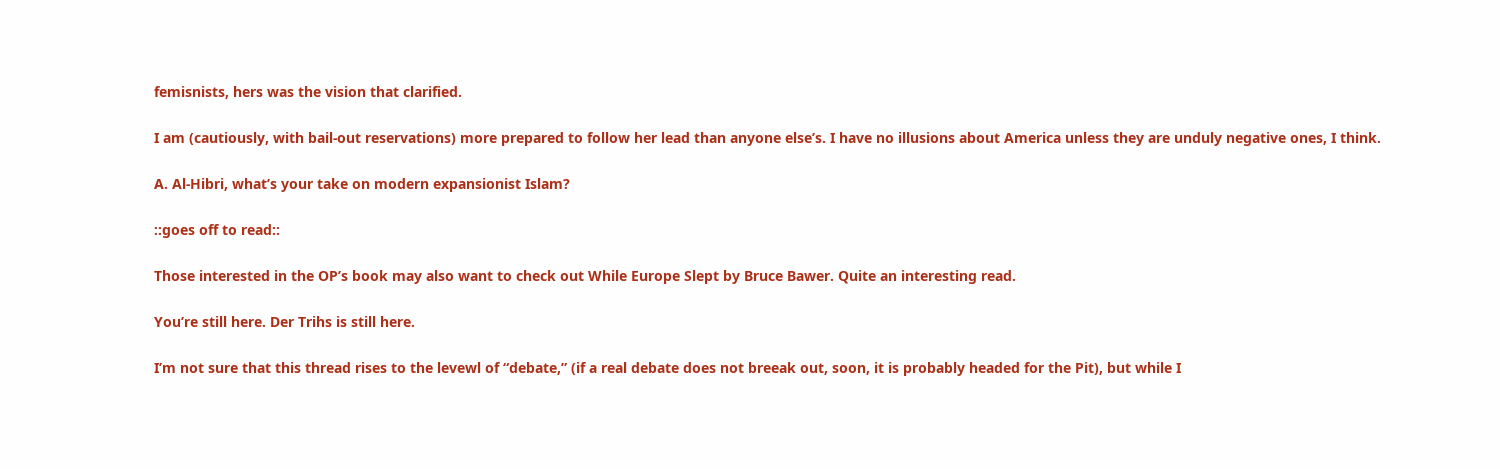femisnists, hers was the vision that clarified.

I am (cautiously, with bail-out reservations) more prepared to follow her lead than anyone else’s. I have no illusions about America unless they are unduly negative ones, I think.

A. Al-Hibri, what’s your take on modern expansionist Islam?

::goes off to read::

Those interested in the OP’s book may also want to check out While Europe Slept by Bruce Bawer. Quite an interesting read.

You’re still here. Der Trihs is still here.

I’m not sure that this thread rises to the levewl of “debate,” (if a real debate does not breeak out, soon, it is probably headed for the Pit), but while I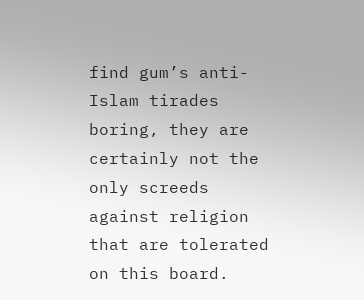find gum’s anti-Islam tirades boring, they are certainly not the only screeds against religion that are tolerated on this board.